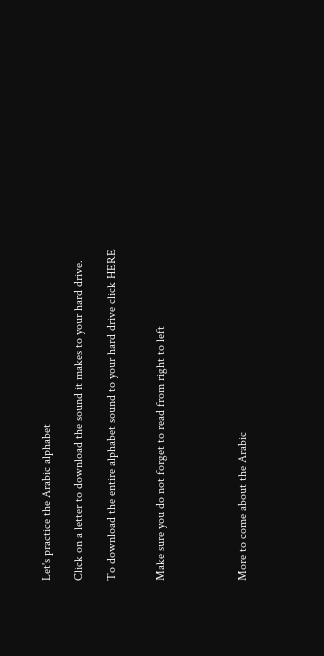Let's practice the Arabic alphabet

Click on a letter to download the sound it makes to your hard drive.

To download the entire alphabet sound to your hard drive click HERE


Make sure you do not forget to read from right to left




More to come about the Arabic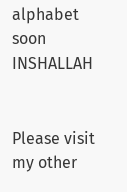alphabet soon INSHALLAH


Please visit my other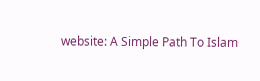website: A Simple Path To Islam